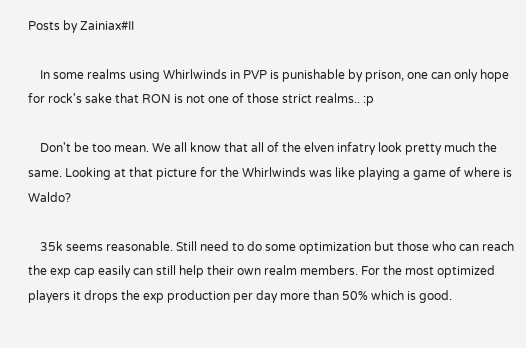Posts by Zainiax#II

    In some realms using Whirlwinds in PVP is punishable by prison, one can only hope for rock's sake that RON is not one of those strict realms.. :p

    Don't be too mean. We all know that all of the elven infatry look pretty much the same. Looking at that picture for the Whirlwinds was like playing a game of where is Waldo?

    35k seems reasonable. Still need to do some optimization but those who can reach the exp cap easily can still help their own realm members. For the most optimized players it drops the exp production per day more than 50% which is good.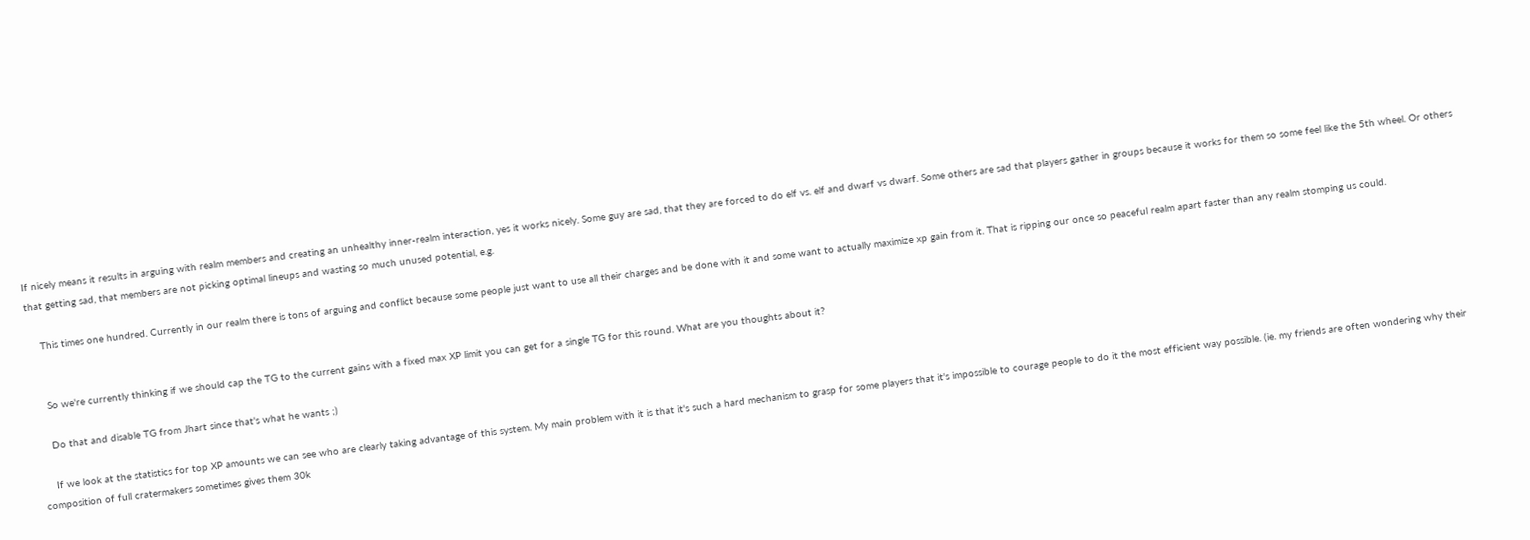If nicely means it results in arguing with realm members and creating an unhealthy inner-realm interaction, yes it works nicely. Some guy are sad, that they are forced to do elf vs. elf and dwarf vs dwarf. Some others are sad that players gather in groups because it works for them so some feel like the 5th wheel. Or others that getting sad, that members are not picking optimal lineups and wasting so much unused potential, e.g.

    This times one hundred. Currently in our realm there is tons of arguing and conflict because some people just want to use all their charges and be done with it and some want to actually maximize xp gain from it. That is ripping our once so peaceful realm apart faster than any realm stomping us could.


    So we're currently thinking if we should cap the TG to the current gains with a fixed max XP limit you can get for a single TG for this round. What are you thoughts about it?

    Do that and disable TG from Jhart since that's what he wants ;)

    If we look at the statistics for top XP amounts we can see who are clearly taking advantage of this system. My main problem with it is that it's such a hard mechanism to grasp for some players that it's impossible to courage people to do it the most efficient way possible. (ie. my friends are often wondering why their composition of full cratermakers sometimes gives them 30k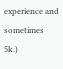experience and sometimes 5k.)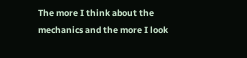The more I think about the mechanics and the more I look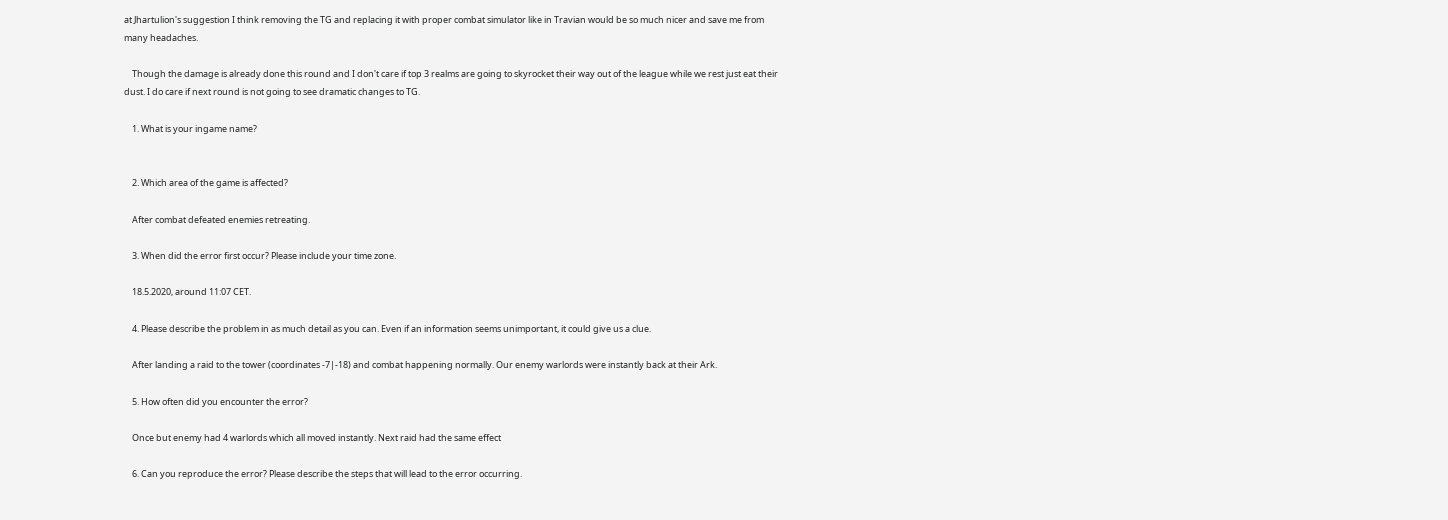at Jhartulion's suggestion I think removing the TG and replacing it with proper combat simulator like in Travian would be so much nicer and save me from many headaches.

    Though the damage is already done this round and I don't care if top 3 realms are going to skyrocket their way out of the league while we rest just eat their dust. I do care if next round is not going to see dramatic changes to TG.

    1. What is your ingame name?


    2. Which area of the game is affected?

    After combat defeated enemies retreating.

    3. When did the error first occur? Please include your time zone.

    18.5.2020, around 11:07 CET.

    4. Please describe the problem in as much detail as you can. Even if an information seems unimportant, it could give us a clue.

    After landing a raid to the tower (coordinates -7|-18) and combat happening normally. Our enemy warlords were instantly back at their Ark.

    5. How often did you encounter the error?

    Once but enemy had 4 warlords which all moved instantly. Next raid had the same effect

    6. Can you reproduce the error? Please describe the steps that will lead to the error occurring.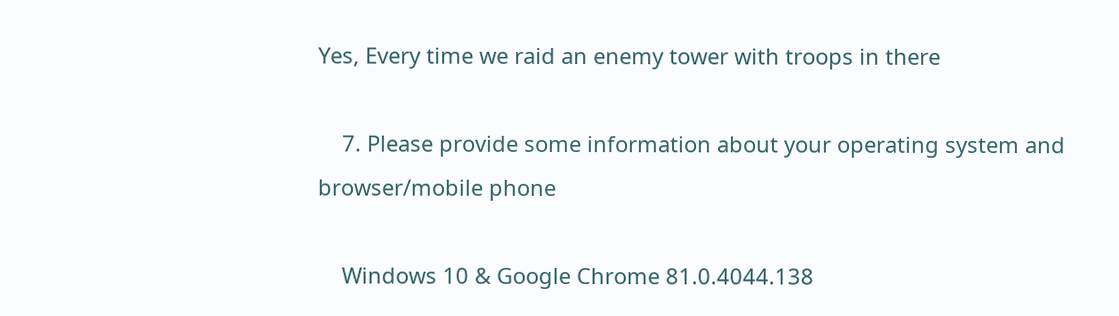Yes, Every time we raid an enemy tower with troops in there

    7. Please provide some information about your operating system and browser/mobile phone

    Windows 10 & Google Chrome 81.0.4044.138